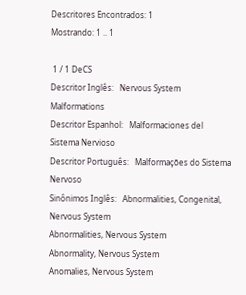Descritores Encontrados: 1
Mostrando: 1 .. 1

 1 / 1 DeCS
Descritor Inglês:   Nervous System Malformations
Descritor Espanhol:   Malformaciones del Sistema Nervioso
Descritor Português:   Malformações do Sistema Nervoso
Sinônimos Inglês:   Abnormalities, Congenital, Nervous System
Abnormalities, Nervous System
Abnormality, Nervous System
Anomalies, Nervous System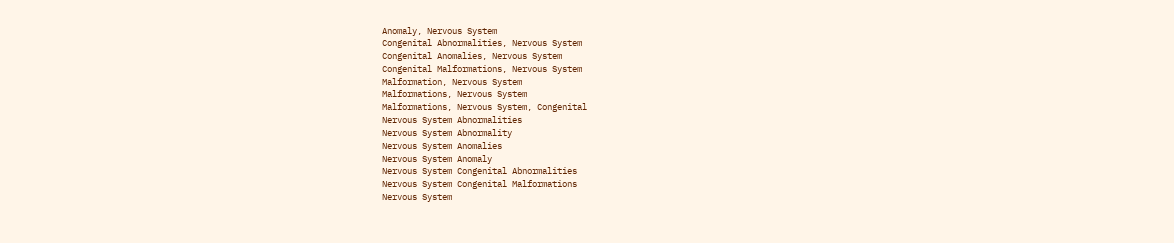Anomaly, Nervous System
Congenital Abnormalities, Nervous System
Congenital Anomalies, Nervous System
Congenital Malformations, Nervous System
Malformation, Nervous System
Malformations, Nervous System
Malformations, Nervous System, Congenital
Nervous System Abnormalities
Nervous System Abnormality
Nervous System Anomalies
Nervous System Anomaly
Nervous System Congenital Abnormalities
Nervous System Congenital Malformations
Nervous System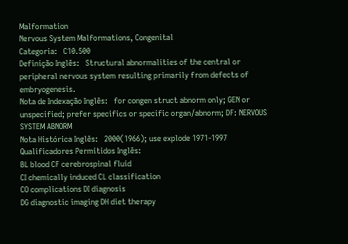Malformation
Nervous System Malformations, Congenital
Categoria:   C10.500
Definição Inglês:   Structural abnormalities of the central or peripheral nervous system resulting primarily from defects of embryogenesis.
Nota de Indexação Inglês:   for congen struct abnorm only; GEN or unspecified; prefer specifics or specific organ/abnorm; DF: NERVOUS SYSTEM ABNORM
Nota Histórica Inglês:   2000(1966); use explode 1971-1997
Qualificadores Permitidos Inglês:
BL blood CF cerebrospinal fluid
CI chemically induced CL classification
CO complications DI diagnosis
DG diagnostic imaging DH diet therapy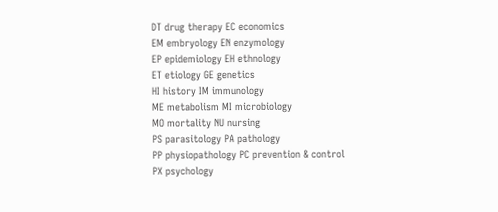DT drug therapy EC economics
EM embryology EN enzymology
EP epidemiology EH ethnology
ET etiology GE genetics
HI history IM immunology
ME metabolism MI microbiology
MO mortality NU nursing
PS parasitology PA pathology
PP physiopathology PC prevention & control
PX psychology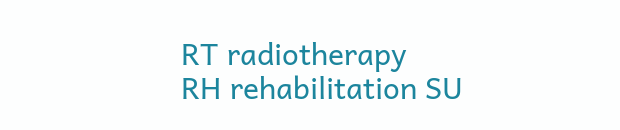RT radiotherapy
RH rehabilitation SU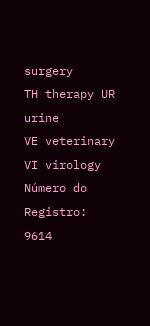surgery
TH therapy UR urine
VE veterinary VI virology
Número do Registro:   9614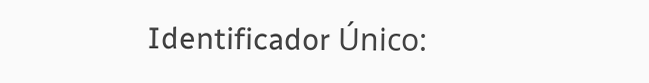Identificador Único: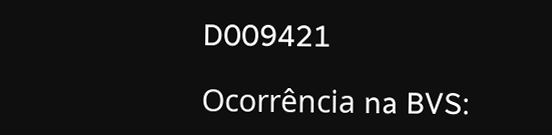D009421

Ocorrência na BVS: